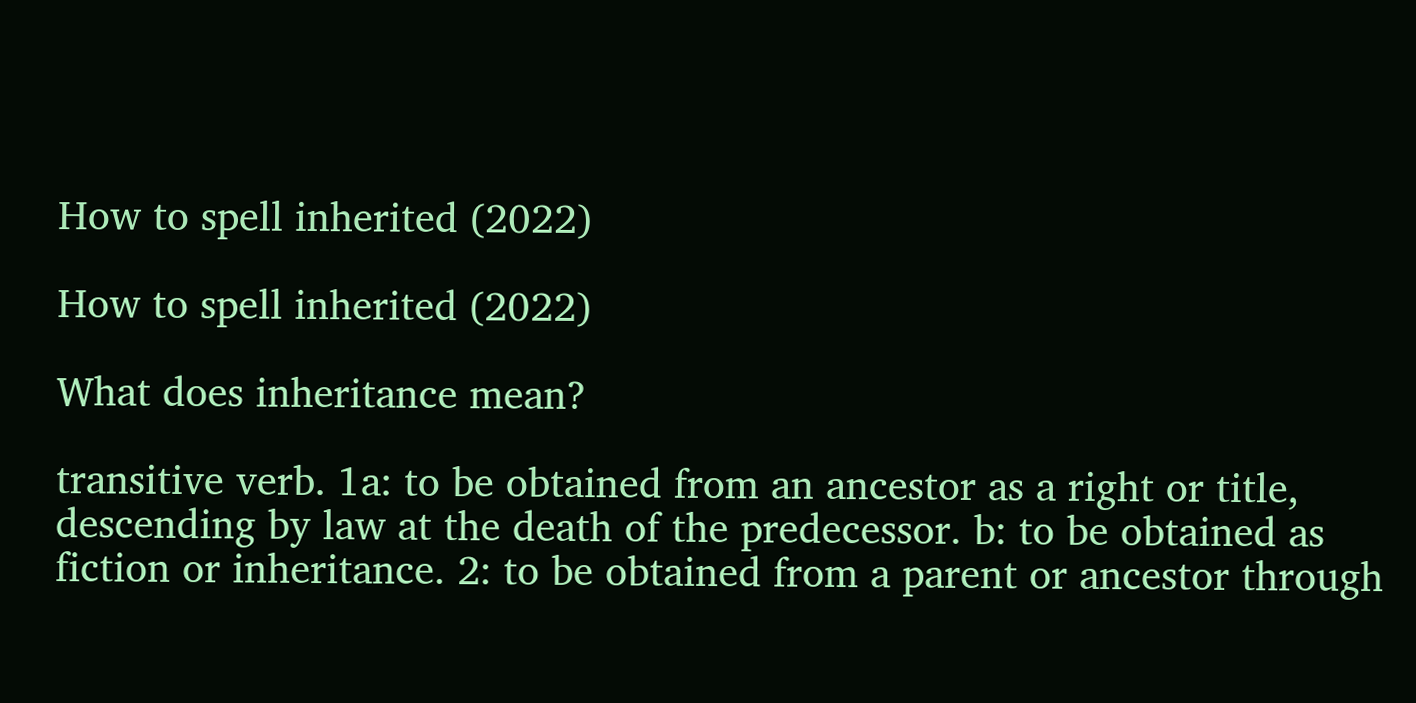How to spell inherited (2022)

How to spell inherited (2022)

What does inheritance mean?

transitive verb. 1a: to be obtained from an ancestor as a right or title, descending by law at the death of the predecessor. b: to be obtained as fiction or inheritance. 2: to be obtained from a parent or ancestor through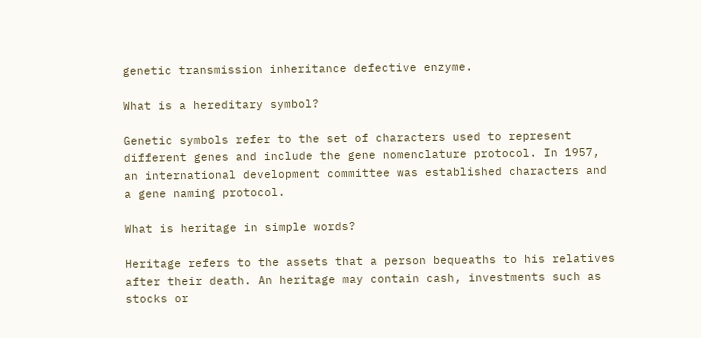genetic transmission inheritance defective enzyme.

What is a hereditary symbol?

Genetic symbols refer to the set of characters used to represent different genes and include the gene nomenclature protocol. In 1957, an international development committee was established characters and a gene naming protocol.

What is heritage in simple words?

Heritage refers to the assets that a person bequeaths to his relatives after their death. An heritage may contain cash, investments such as stocks or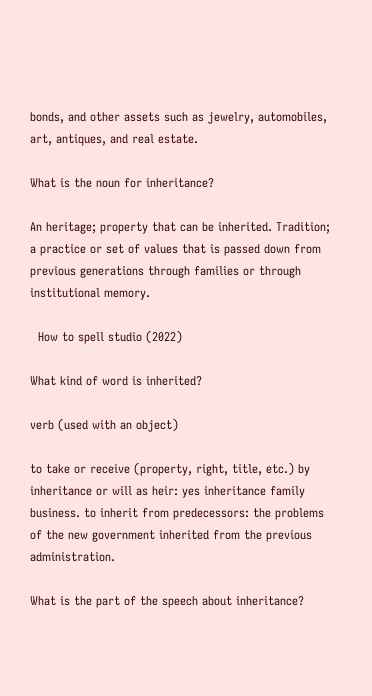bonds, and other assets such as jewelry, automobiles, art, antiques, and real estate.

What is the noun for inheritance?

An heritage; property that can be inherited. Tradition; a practice or set of values that is passed down from previous generations through families or through institutional memory.

  How to spell studio (2022)

What kind of word is inherited?

verb (used with an object)

to take or receive (property, right, title, etc.) by inheritance or will as heir: yes inheritance family business. to inherit from predecessors: the problems of the new government inherited from the previous administration.

What is the part of the speech about inheritance?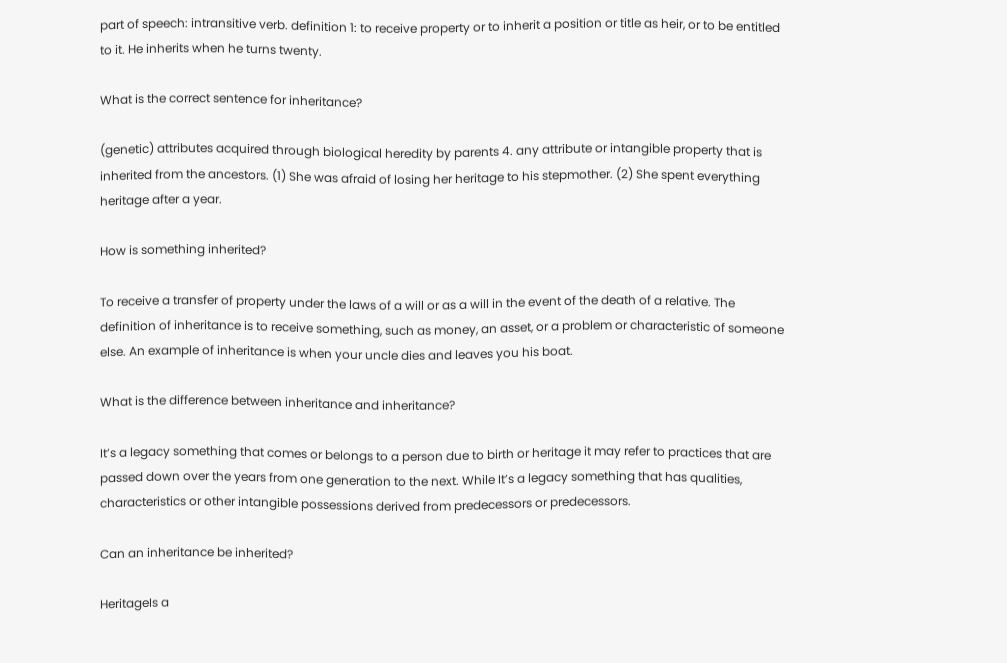part of speech: intransitive verb. definition 1: to receive property or to inherit a position or title as heir, or to be entitled to it. He inherits when he turns twenty.

What is the correct sentence for inheritance?

(genetic) attributes acquired through biological heredity by parents 4. any attribute or intangible property that is inherited from the ancestors. (1) She was afraid of losing her heritage to his stepmother. (2) She spent everything heritage after a year.

How is something inherited?

To receive a transfer of property under the laws of a will or as a will in the event of the death of a relative. The definition of inheritance is to receive something, such as money, an asset, or a problem or characteristic of someone else. An example of inheritance is when your uncle dies and leaves you his boat.

What is the difference between inheritance and inheritance?

It’s a legacy something that comes or belongs to a person due to birth or heritage it may refer to practices that are passed down over the years from one generation to the next. While It’s a legacy something that has qualities, characteristics or other intangible possessions derived from predecessors or predecessors.

Can an inheritance be inherited?

HeritageIs a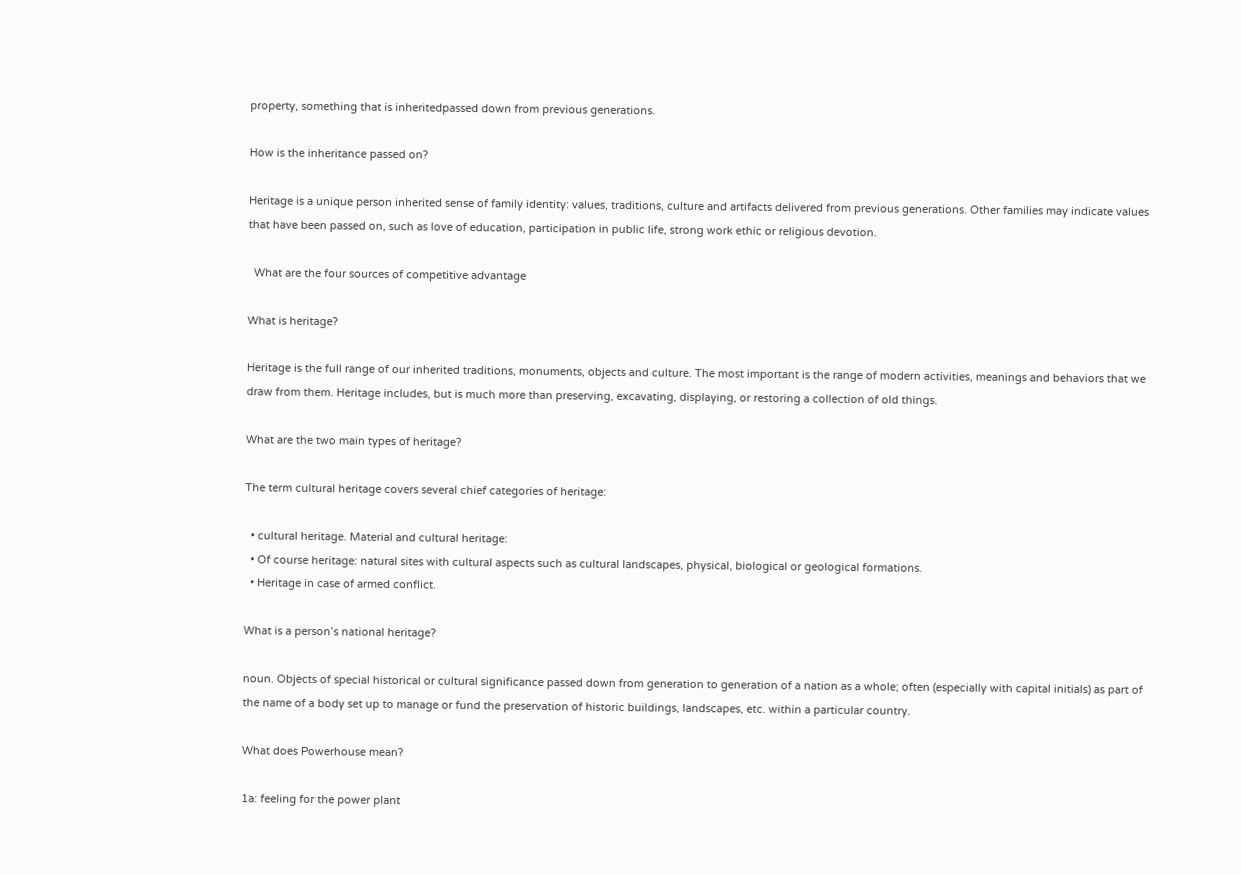property, something that is inheritedpassed down from previous generations.

How is the inheritance passed on?

Heritage is a unique person inherited sense of family identity: values, traditions, culture and artifacts delivered from previous generations. Other families may indicate values that have been passed on, such as love of education, participation in public life, strong work ethic or religious devotion.

  What are the four sources of competitive advantage

What is heritage?

Heritage is the full range of our inherited traditions, monuments, objects and culture. The most important is the range of modern activities, meanings and behaviors that we draw from them. Heritage includes, but is much more than preserving, excavating, displaying, or restoring a collection of old things.

What are the two main types of heritage?

The term cultural heritage covers several chief categories of heritage:

  • cultural heritage. Material and cultural heritage:
  • Of course heritage: natural sites with cultural aspects such as cultural landscapes, physical, biological or geological formations.
  • Heritage in case of armed conflict.

What is a person’s national heritage?

noun. Objects of special historical or cultural significance passed down from generation to generation of a nation as a whole; often (especially with capital initials) as part of the name of a body set up to manage or fund the preservation of historic buildings, landscapes, etc. within a particular country.

What does Powerhouse mean?

1a: feeling for the power plant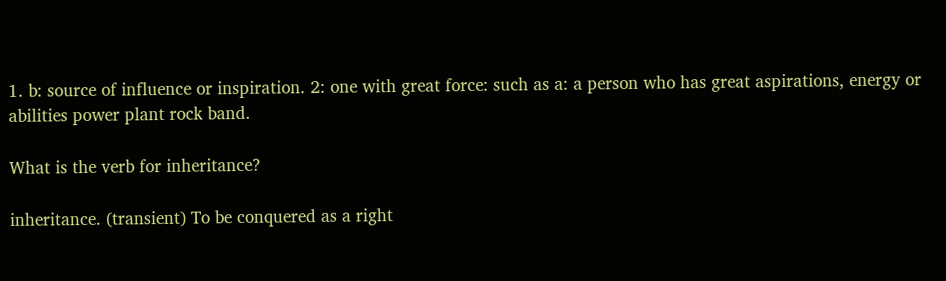1. b: source of influence or inspiration. 2: one with great force: such as a: a person who has great aspirations, energy or abilities power plant rock band.

What is the verb for inheritance?

inheritance. (transient) To be conquered as a right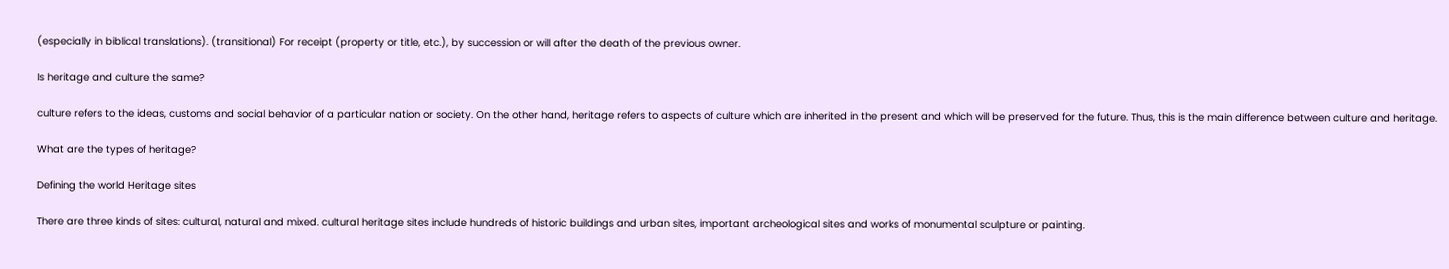(especially in biblical translations). (transitional) For receipt (property or title, etc.), by succession or will after the death of the previous owner.

Is heritage and culture the same?

culture refers to the ideas, customs and social behavior of a particular nation or society. On the other hand, heritage refers to aspects of culture which are inherited in the present and which will be preserved for the future. Thus, this is the main difference between culture and heritage.

What are the types of heritage?

Defining the world Heritage sites

There are three kinds of sites: cultural, natural and mixed. cultural heritage sites include hundreds of historic buildings and urban sites, important archeological sites and works of monumental sculpture or painting.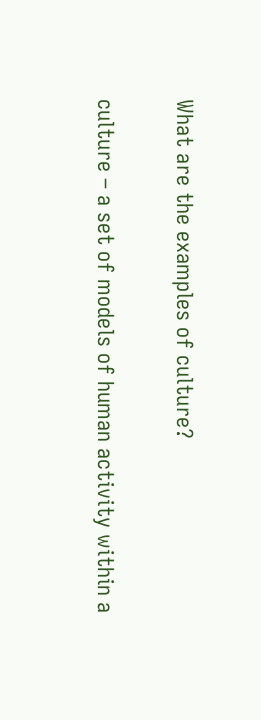What are the examples of culture?

culture – a set of models of human activity within a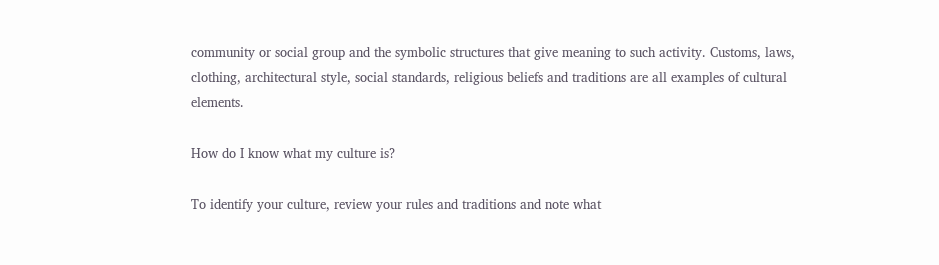community or social group and the symbolic structures that give meaning to such activity. Customs, laws, clothing, architectural style, social standards, religious beliefs and traditions are all examples of cultural elements.

How do I know what my culture is?

To identify your culture, review your rules and traditions and note what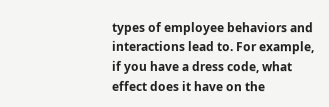types of employee behaviors and interactions lead to. For example, if you have a dress code, what effect does it have on the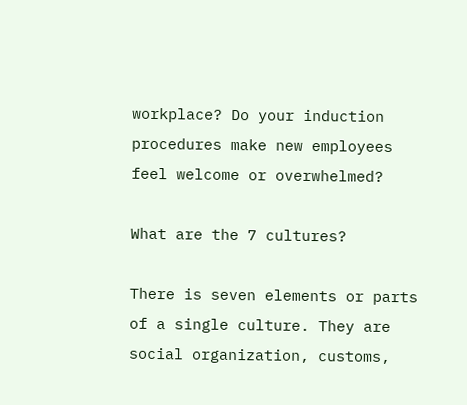workplace? Do your induction procedures make new employees feel welcome or overwhelmed?

What are the 7 cultures?

There is seven elements or parts of a single culture. They are social organization, customs,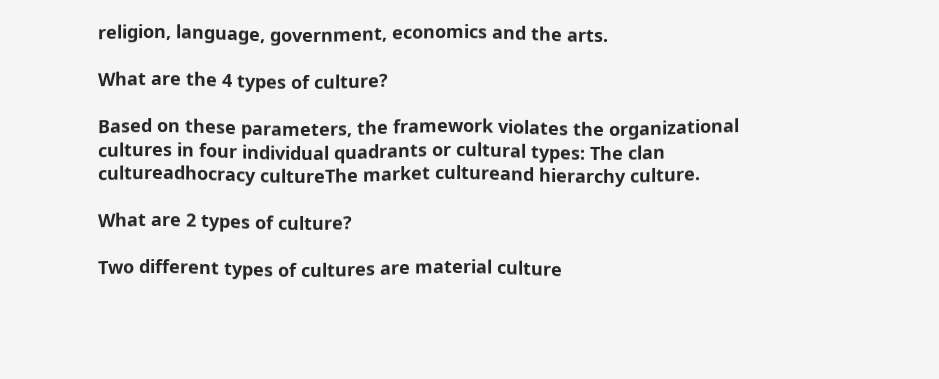religion, language, government, economics and the arts.

What are the 4 types of culture?

Based on these parameters, the framework violates the organizational cultures in four individual quadrants or cultural types: The clan cultureadhocracy cultureThe market cultureand hierarchy culture.

What are 2 types of culture?

Two different types of cultures are material culture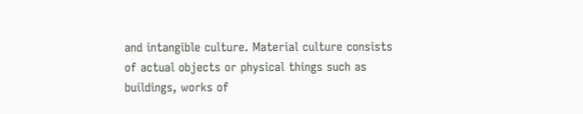and intangible culture. Material culture consists of actual objects or physical things such as buildings, works of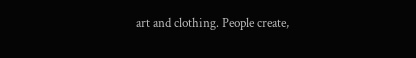art and clothing. People create,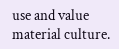use and value material culture.